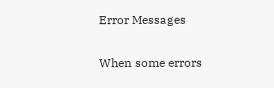Error Messages

When some errors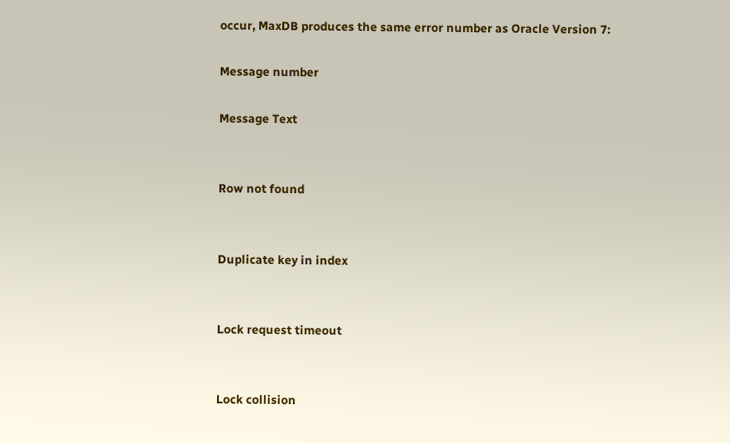occur, MaxDB produces the same error number as Oracle Version 7:

Message number

Message Text


Row not found


Duplicate key in index


Lock request timeout


Lock collision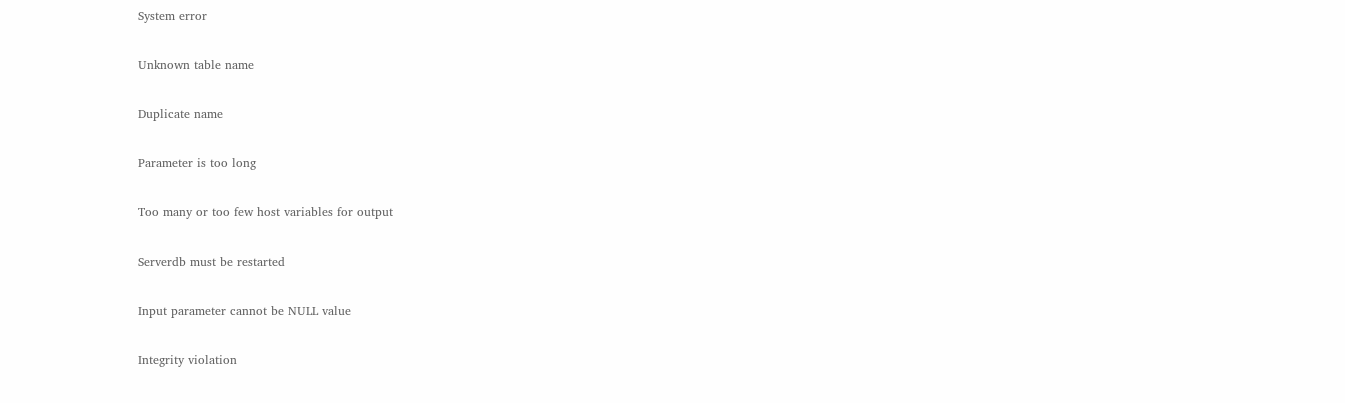System error


Unknown table name


Duplicate name


Parameter is too long


Too many or too few host variables for output


Serverdb must be restarted


Input parameter cannot be NULL value


Integrity violation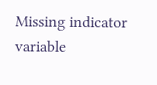Missing indicator variable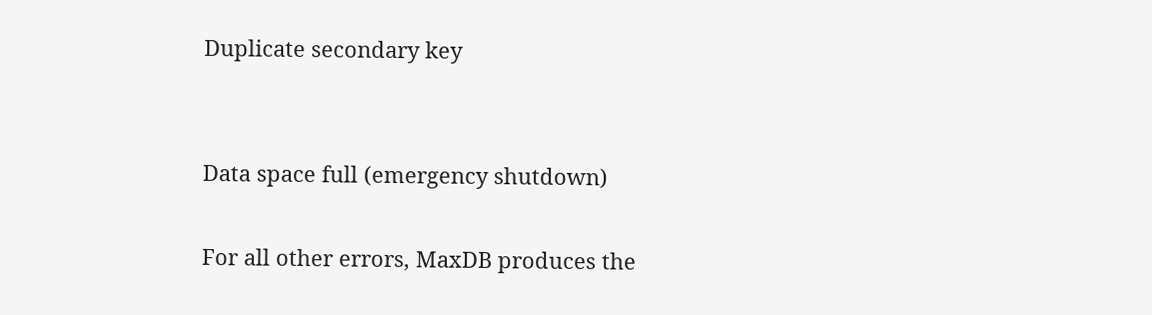Duplicate secondary key


Data space full (emergency shutdown)

For all other errors, MaxDB produces the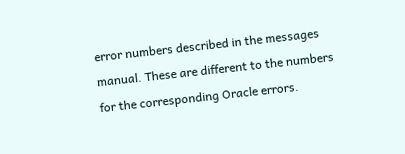error numbers described in the messages manual. These are different to the numbers for the corresponding Oracle errors.